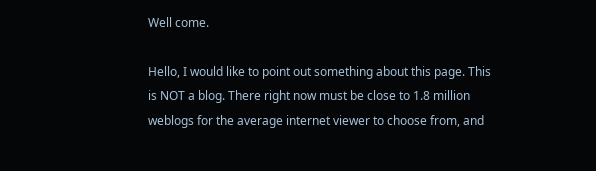Well come.

Hello, I would like to point out something about this page. This is NOT a blog. There right now must be close to 1.8 million weblogs for the average internet viewer to choose from, and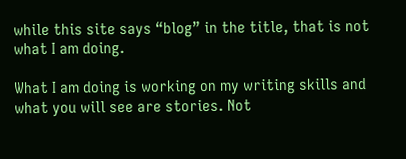while this site says “blog” in the title, that is not what I am doing.

What I am doing is working on my writing skills and what you will see are stories. Not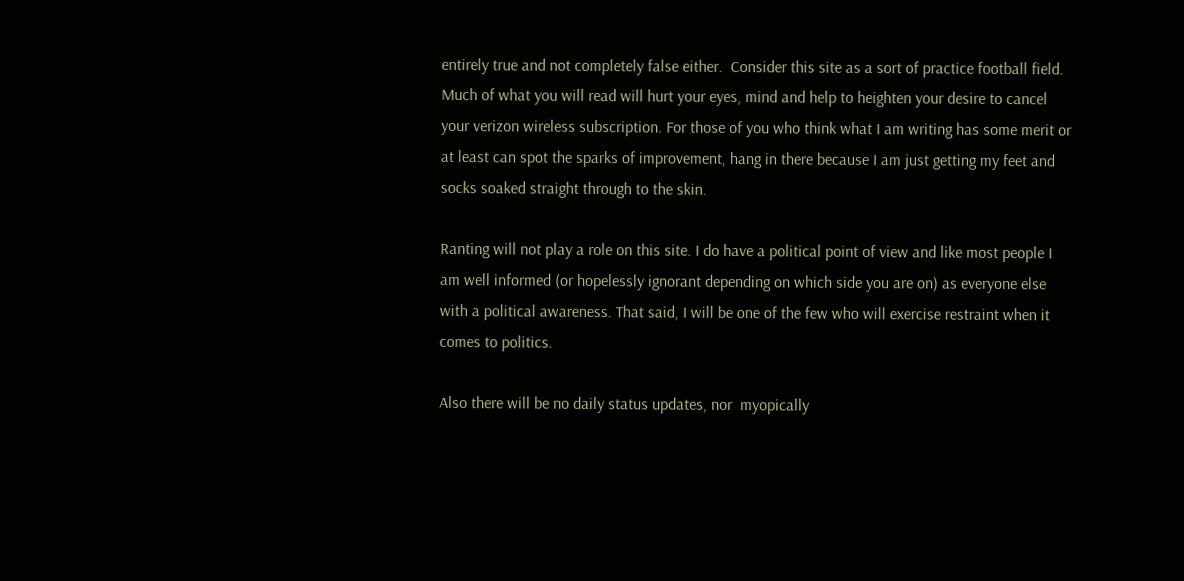entirely true and not completely false either.  Consider this site as a sort of practice football field. Much of what you will read will hurt your eyes, mind and help to heighten your desire to cancel your verizon wireless subscription. For those of you who think what I am writing has some merit or at least can spot the sparks of improvement, hang in there because I am just getting my feet and socks soaked straight through to the skin.

Ranting will not play a role on this site. I do have a political point of view and like most people I am well informed (or hopelessly ignorant depending on which side you are on) as everyone else with a political awareness. That said, I will be one of the few who will exercise restraint when it comes to politics.

Also there will be no daily status updates, nor  myopically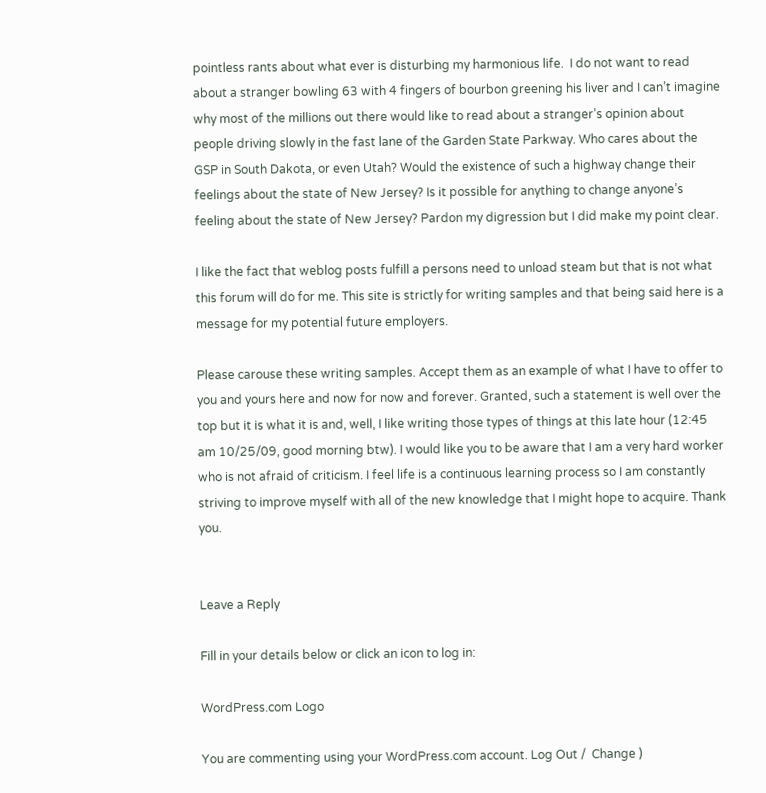pointless rants about what ever is disturbing my harmonious life.  I do not want to read about a stranger bowling 63 with 4 fingers of bourbon greening his liver and I can’t imagine why most of the millions out there would like to read about a stranger’s opinion about people driving slowly in the fast lane of the Garden State Parkway. Who cares about the GSP in South Dakota, or even Utah? Would the existence of such a highway change their feelings about the state of New Jersey? Is it possible for anything to change anyone’s feeling about the state of New Jersey? Pardon my digression but I did make my point clear.

I like the fact that weblog posts fulfill a persons need to unload steam but that is not what this forum will do for me. This site is strictly for writing samples and that being said here is a message for my potential future employers.

Please carouse these writing samples. Accept them as an example of what I have to offer to you and yours here and now for now and forever. Granted, such a statement is well over the top but it is what it is and, well, I like writing those types of things at this late hour (12:45 am 10/25/09, good morning btw). I would like you to be aware that I am a very hard worker who is not afraid of criticism. I feel life is a continuous learning process so I am constantly striving to improve myself with all of the new knowledge that I might hope to acquire. Thank you.


Leave a Reply

Fill in your details below or click an icon to log in:

WordPress.com Logo

You are commenting using your WordPress.com account. Log Out /  Change )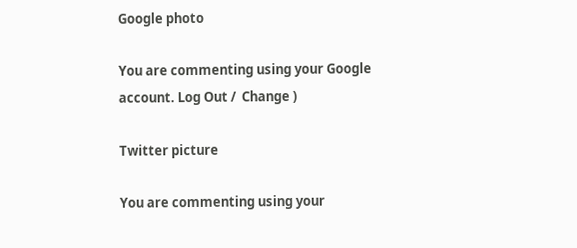Google photo

You are commenting using your Google account. Log Out /  Change )

Twitter picture

You are commenting using your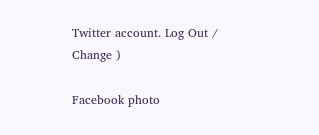Twitter account. Log Out /  Change )

Facebook photo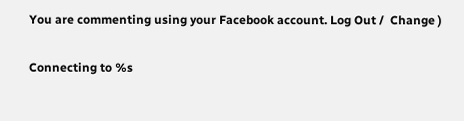You are commenting using your Facebook account. Log Out /  Change )

Connecting to %s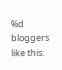%d bloggers like this: